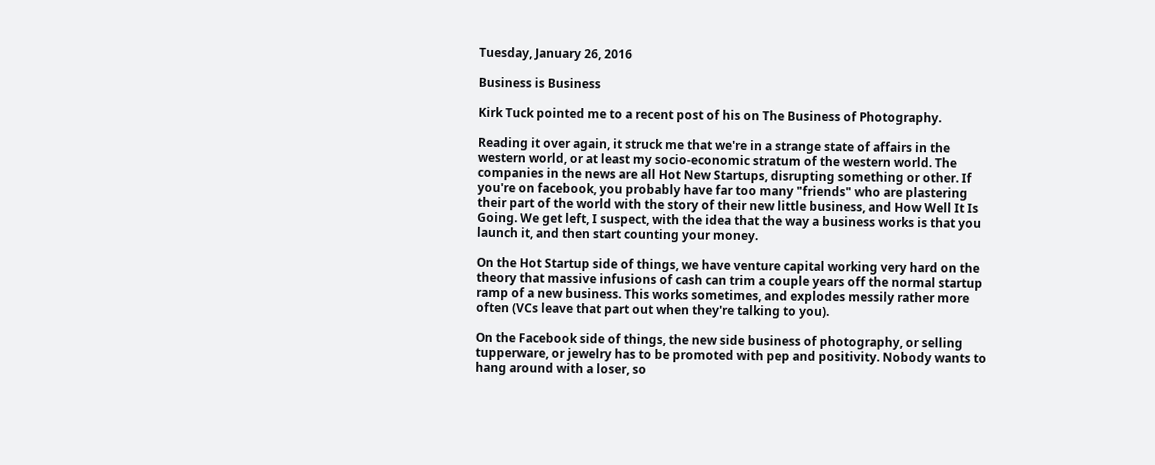Tuesday, January 26, 2016

Business is Business

Kirk Tuck pointed me to a recent post of his on The Business of Photography.

Reading it over again, it struck me that we're in a strange state of affairs in the western world, or at least my socio-economic stratum of the western world. The companies in the news are all Hot New Startups, disrupting something or other. If you're on facebook, you probably have far too many "friends" who are plastering their part of the world with the story of their new little business, and How Well It Is Going. We get left, I suspect, with the idea that the way a business works is that you launch it, and then start counting your money.

On the Hot Startup side of things, we have venture capital working very hard on the theory that massive infusions of cash can trim a couple years off the normal startup ramp of a new business. This works sometimes, and explodes messily rather more often (VCs leave that part out when they're talking to you).

On the Facebook side of things, the new side business of photography, or selling tupperware, or jewelry has to be promoted with pep and positivity. Nobody wants to hang around with a loser, so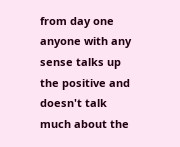from day one anyone with any sense talks up the positive and doesn't talk much about the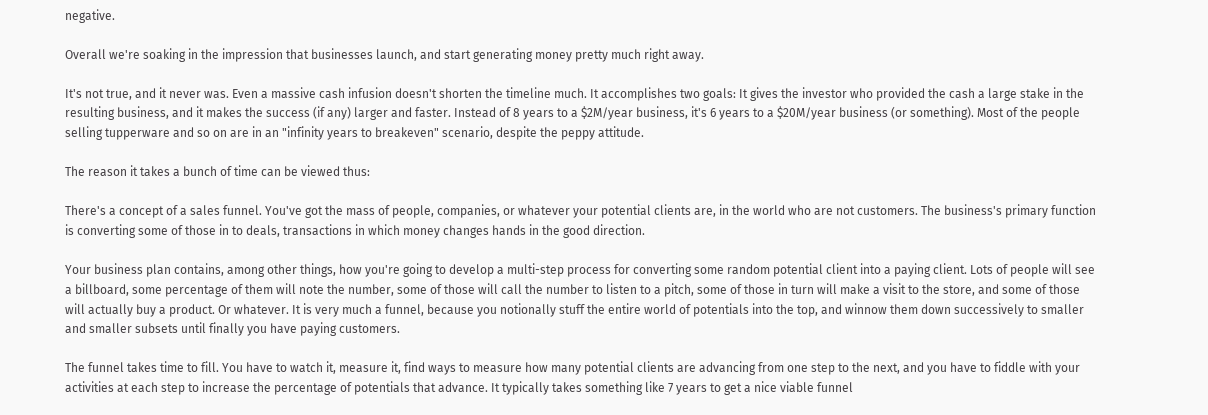negative.

Overall we're soaking in the impression that businesses launch, and start generating money pretty much right away.

It's not true, and it never was. Even a massive cash infusion doesn't shorten the timeline much. It accomplishes two goals: It gives the investor who provided the cash a large stake in the resulting business, and it makes the success (if any) larger and faster. Instead of 8 years to a $2M/year business, it's 6 years to a $20M/year business (or something). Most of the people selling tupperware and so on are in an "infinity years to breakeven" scenario, despite the peppy attitude.

The reason it takes a bunch of time can be viewed thus:

There's a concept of a sales funnel. You've got the mass of people, companies, or whatever your potential clients are, in the world who are not customers. The business's primary function is converting some of those in to deals, transactions in which money changes hands in the good direction.

Your business plan contains, among other things, how you're going to develop a multi-step process for converting some random potential client into a paying client. Lots of people will see a billboard, some percentage of them will note the number, some of those will call the number to listen to a pitch, some of those in turn will make a visit to the store, and some of those will actually buy a product. Or whatever. It is very much a funnel, because you notionally stuff the entire world of potentials into the top, and winnow them down successively to smaller and smaller subsets until finally you have paying customers.

The funnel takes time to fill. You have to watch it, measure it, find ways to measure how many potential clients are advancing from one step to the next, and you have to fiddle with your activities at each step to increase the percentage of potentials that advance. It typically takes something like 7 years to get a nice viable funnel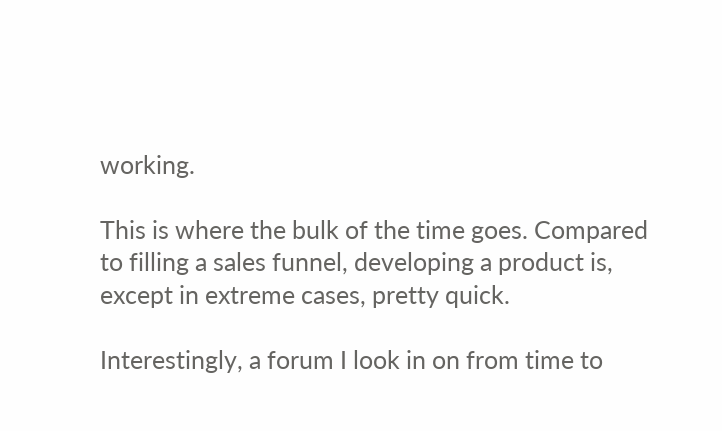working.

This is where the bulk of the time goes. Compared to filling a sales funnel, developing a product is, except in extreme cases, pretty quick.

Interestingly, a forum I look in on from time to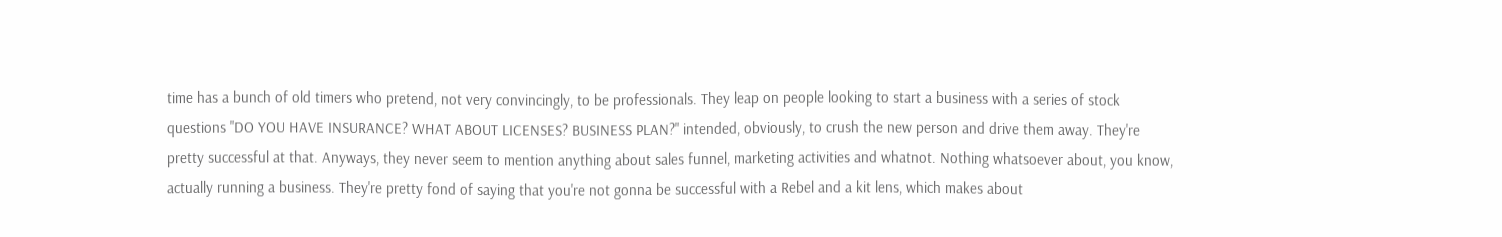time has a bunch of old timers who pretend, not very convincingly, to be professionals. They leap on people looking to start a business with a series of stock questions "DO YOU HAVE INSURANCE? WHAT ABOUT LICENSES? BUSINESS PLAN?" intended, obviously, to crush the new person and drive them away. They're pretty successful at that. Anyways, they never seem to mention anything about sales funnel, marketing activities and whatnot. Nothing whatsoever about, you know, actually running a business. They're pretty fond of saying that you're not gonna be successful with a Rebel and a kit lens, which makes about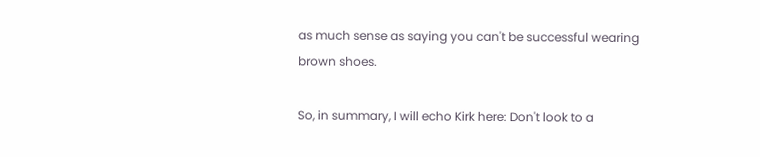as much sense as saying you can't be successful wearing brown shoes.

So, in summary, I will echo Kirk here: Don't look to a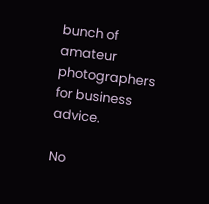bunch of amateur photographers for business advice.

No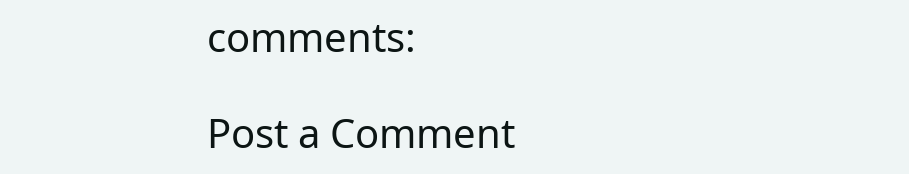comments:

Post a Comment